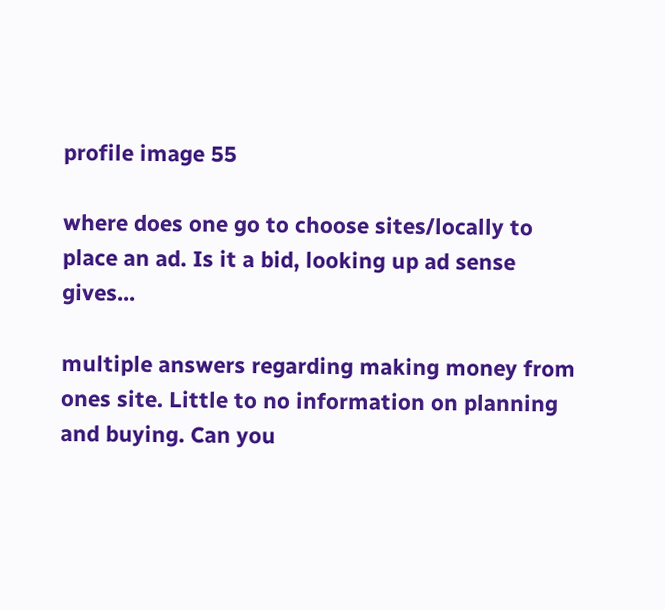profile image 55

where does one go to choose sites/locally to place an ad. Is it a bid, looking up ad sense gives...

multiple answers regarding making money from ones site. Little to no information on planning and buying. Can you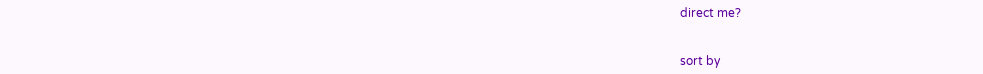direct me?


sort by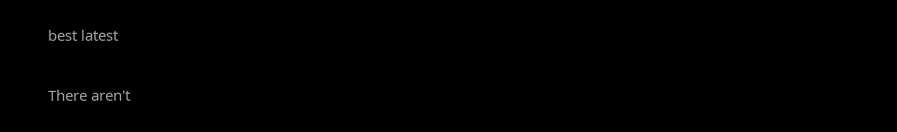best latest

There aren't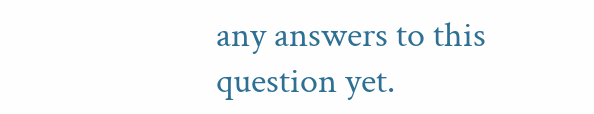any answers to this question yet.